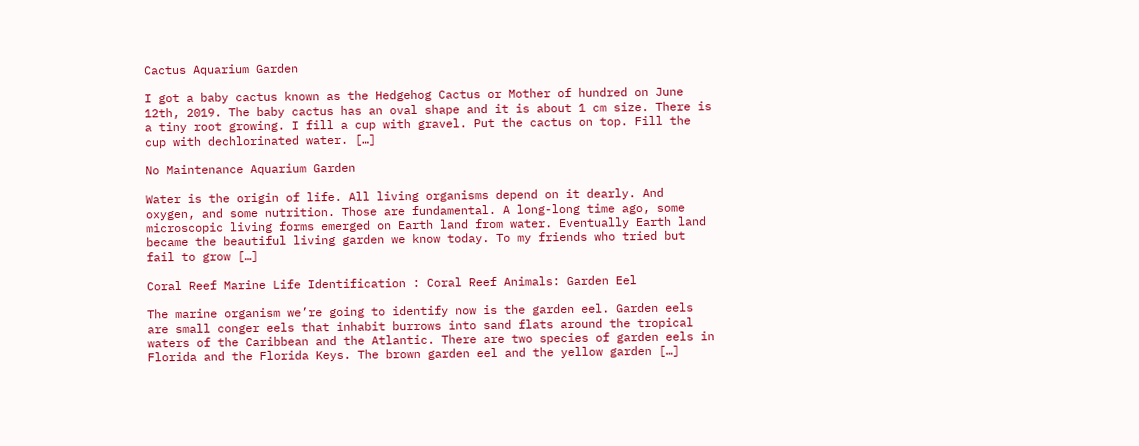Cactus Aquarium Garden

I got a baby cactus known as the Hedgehog Cactus or Mother of hundred on June 12th, 2019. The baby cactus has an oval shape and it is about 1 cm size. There is a tiny root growing. I fill a cup with gravel. Put the cactus on top. Fill the cup with dechlorinated water. […]

No Maintenance Aquarium Garden

Water is the origin of life. All living organisms depend on it dearly. And oxygen, and some nutrition. Those are fundamental. A long-long time ago, some microscopic living forms emerged on Earth land from water. Eventually Earth land became the beautiful living garden we know today. To my friends who tried but fail to grow […]

Coral Reef Marine Life Identification : Coral Reef Animals: Garden Eel

The marine organism we’re going to identify now is the garden eel. Garden eels are small conger eels that inhabit burrows into sand flats around the tropical waters of the Caribbean and the Atlantic. There are two species of garden eels in Florida and the Florida Keys. The brown garden eel and the yellow garden […]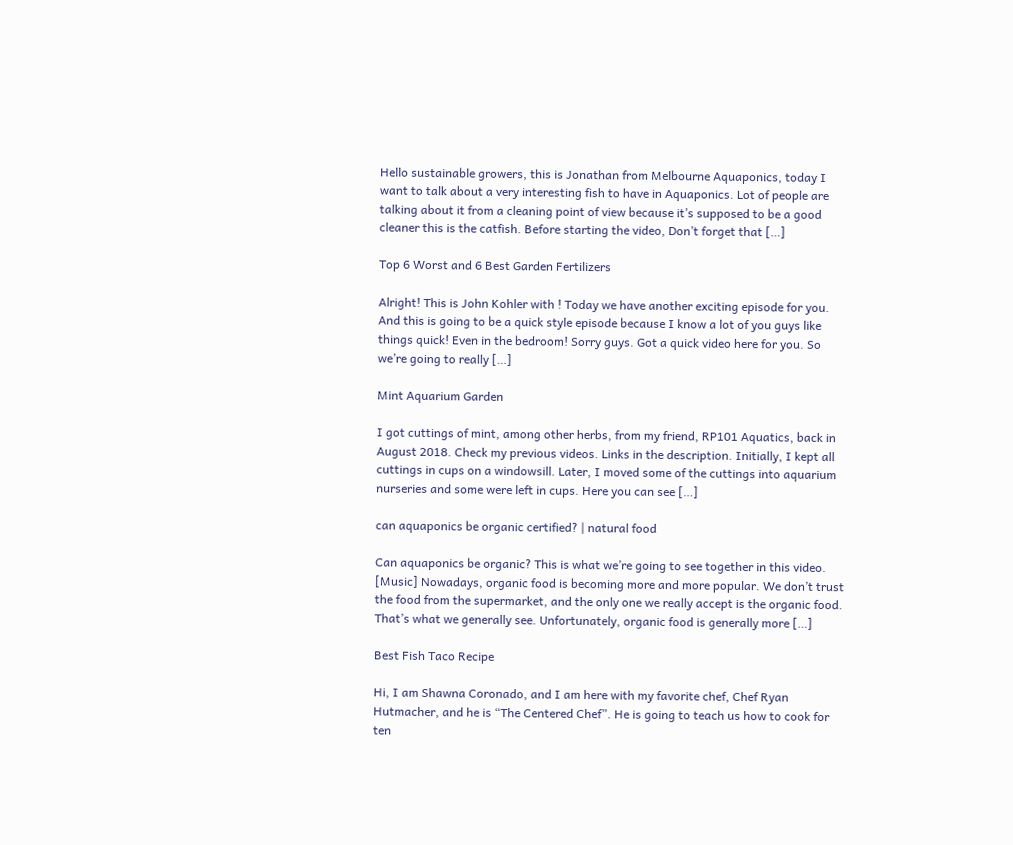Hello sustainable growers, this is Jonathan from Melbourne Aquaponics, today I want to talk about a very interesting fish to have in Aquaponics. Lot of people are talking about it from a cleaning point of view because it’s supposed to be a good cleaner this is the catfish. Before starting the video, Don’t forget that […]

Top 6 Worst and 6 Best Garden Fertilizers

Alright! This is John Kohler with ! Today we have another exciting episode for you. And this is going to be a quick style episode because I know a lot of you guys like things quick! Even in the bedroom! Sorry guys. Got a quick video here for you. So we’re going to really […]

Mint Aquarium Garden

I got cuttings of mint, among other herbs, from my friend, RP101 Aquatics, back in August 2018. Check my previous videos. Links in the description. Initially, I kept all cuttings in cups on a windowsill. Later, I moved some of the cuttings into aquarium nurseries and some were left in cups. Here you can see […]

can aquaponics be organic certified? | natural food

Can aquaponics be organic? This is what we’re going to see together in this video. [Music] Nowadays, organic food is becoming more and more popular. We don’t trust the food from the supermarket, and the only one we really accept is the organic food. That’s what we generally see. Unfortunately, organic food is generally more […]

Best Fish Taco Recipe

Hi, I am Shawna Coronado, and I am here with my favorite chef, Chef Ryan Hutmacher, and he is “The Centered Chef”. He is going to teach us how to cook for ten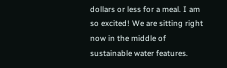dollars or less for a meal. I am so excited! We are sitting right now in the middle of sustainable water features.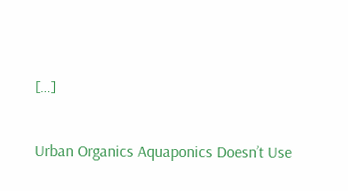[…]

Urban Organics Aquaponics Doesn’t Use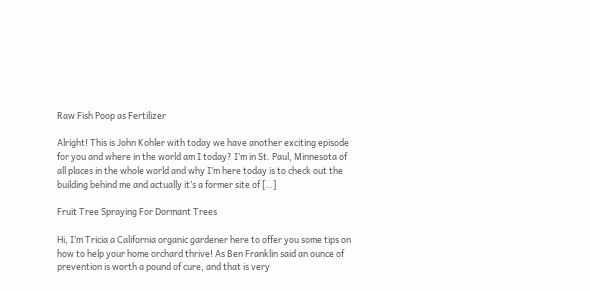Raw Fish Poop as Fertilizer

Alright! This is John Kohler with today we have another exciting episode for you and where in the world am I today? I’m in St. Paul, Minnesota of all places in the whole world and why I’m here today is to check out the building behind me and actually it’s a former site of […]

Fruit Tree Spraying For Dormant Trees

Hi, I’m Tricia a California organic gardener here to offer you some tips on how to help your home orchard thrive! As Ben Franklin said an ounce of prevention is worth a pound of cure, and that is very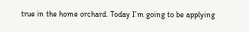true in the home orchard. Today I’m going to be applying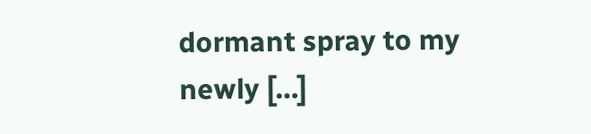dormant spray to my newly […]